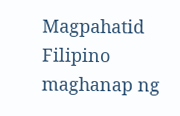Magpahatid Filipino
maghanap ng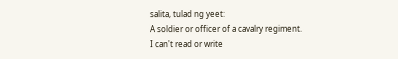salita, tulad ng yeet:
A soldier or officer of a cavalry regiment.
I can't read or write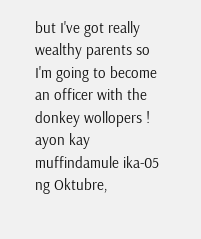but I've got really wealthy parents so I'm going to become an officer with the donkey wollopers !
ayon kay muffindamule ika-05 ng Oktubre,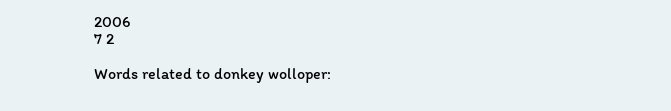2006
7 2

Words related to donkey wolloper: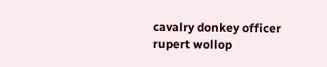cavalry donkey officer rupert wollop